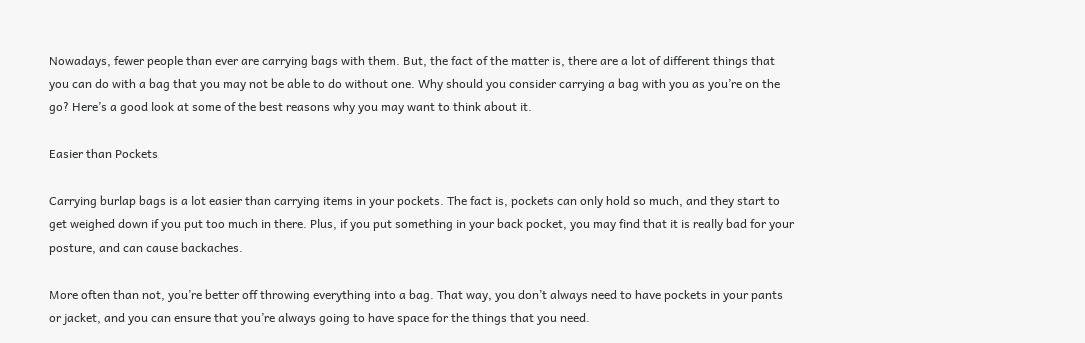Nowadays, fewer people than ever are carrying bags with them. But, the fact of the matter is, there are a lot of different things that you can do with a bag that you may not be able to do without one. Why should you consider carrying a bag with you as you’re on the go? Here’s a good look at some of the best reasons why you may want to think about it.

Easier than Pockets

Carrying burlap bags is a lot easier than carrying items in your pockets. The fact is, pockets can only hold so much, and they start to get weighed down if you put too much in there. Plus, if you put something in your back pocket, you may find that it is really bad for your posture, and can cause backaches.

More often than not, you’re better off throwing everything into a bag. That way, you don’t always need to have pockets in your pants or jacket, and you can ensure that you’re always going to have space for the things that you need.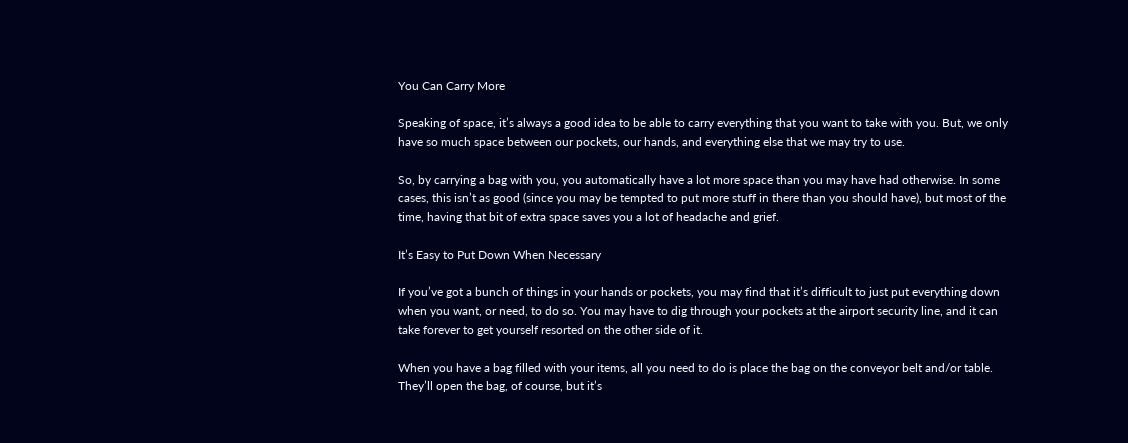You Can Carry More

Speaking of space, it’s always a good idea to be able to carry everything that you want to take with you. But, we only have so much space between our pockets, our hands, and everything else that we may try to use.

So, by carrying a bag with you, you automatically have a lot more space than you may have had otherwise. In some cases, this isn’t as good (since you may be tempted to put more stuff in there than you should have), but most of the time, having that bit of extra space saves you a lot of headache and grief.

It’s Easy to Put Down When Necessary

If you’ve got a bunch of things in your hands or pockets, you may find that it’s difficult to just put everything down when you want, or need, to do so. You may have to dig through your pockets at the airport security line, and it can take forever to get yourself resorted on the other side of it.

When you have a bag filled with your items, all you need to do is place the bag on the conveyor belt and/or table. They’ll open the bag, of course, but it’s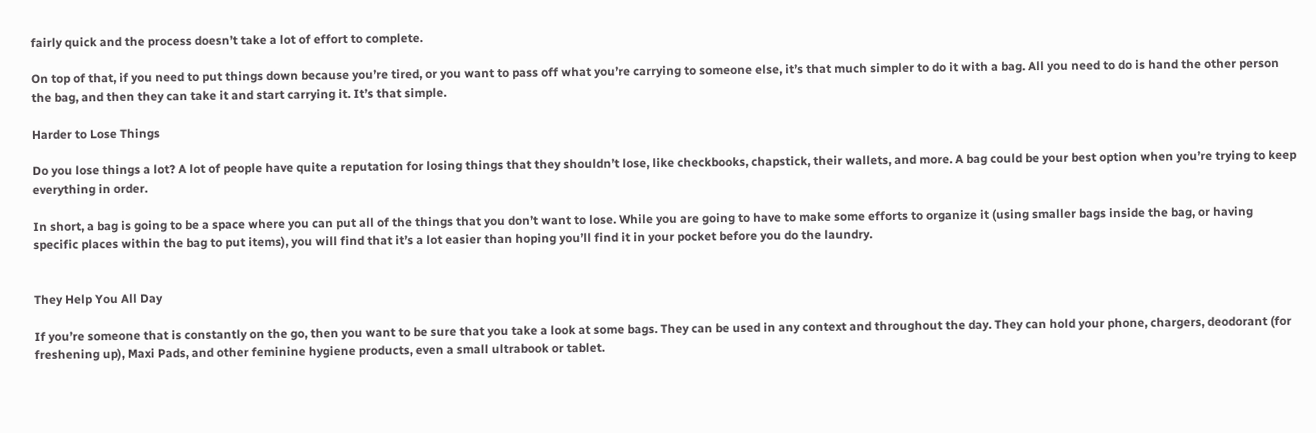fairly quick and the process doesn’t take a lot of effort to complete.

On top of that, if you need to put things down because you’re tired, or you want to pass off what you’re carrying to someone else, it’s that much simpler to do it with a bag. All you need to do is hand the other person the bag, and then they can take it and start carrying it. It’s that simple.

Harder to Lose Things

Do you lose things a lot? A lot of people have quite a reputation for losing things that they shouldn’t lose, like checkbooks, chapstick, their wallets, and more. A bag could be your best option when you’re trying to keep everything in order.

In short, a bag is going to be a space where you can put all of the things that you don’t want to lose. While you are going to have to make some efforts to organize it (using smaller bags inside the bag, or having specific places within the bag to put items), you will find that it’s a lot easier than hoping you’ll find it in your pocket before you do the laundry.


They Help You All Day

If you’re someone that is constantly on the go, then you want to be sure that you take a look at some bags. They can be used in any context and throughout the day. They can hold your phone, chargers, deodorant (for freshening up), Maxi Pads, and other feminine hygiene products, even a small ultrabook or tablet.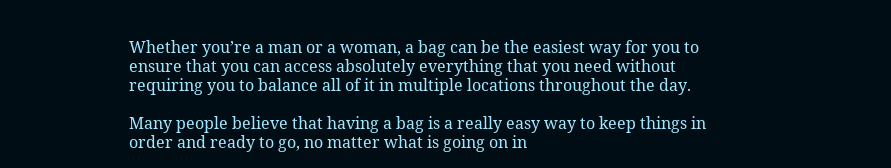Whether you’re a man or a woman, a bag can be the easiest way for you to ensure that you can access absolutely everything that you need without requiring you to balance all of it in multiple locations throughout the day.

Many people believe that having a bag is a really easy way to keep things in order and ready to go, no matter what is going on in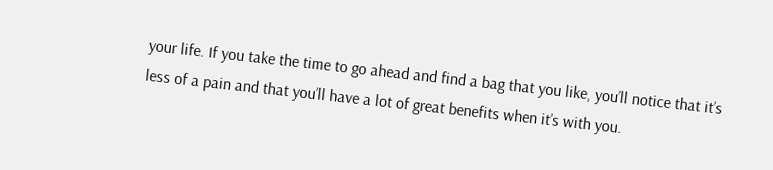your life. If you take the time to go ahead and find a bag that you like, you’ll notice that it’s less of a pain and that you’ll have a lot of great benefits when it’s with you.